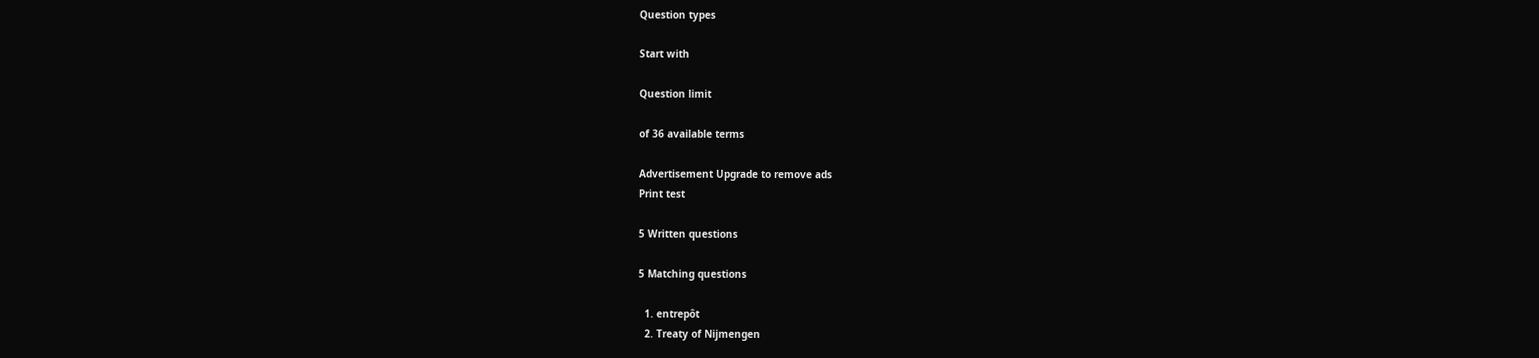Question types

Start with

Question limit

of 36 available terms

Advertisement Upgrade to remove ads
Print test

5 Written questions

5 Matching questions

  1. entrepôt
  2. Treaty of Nijmengen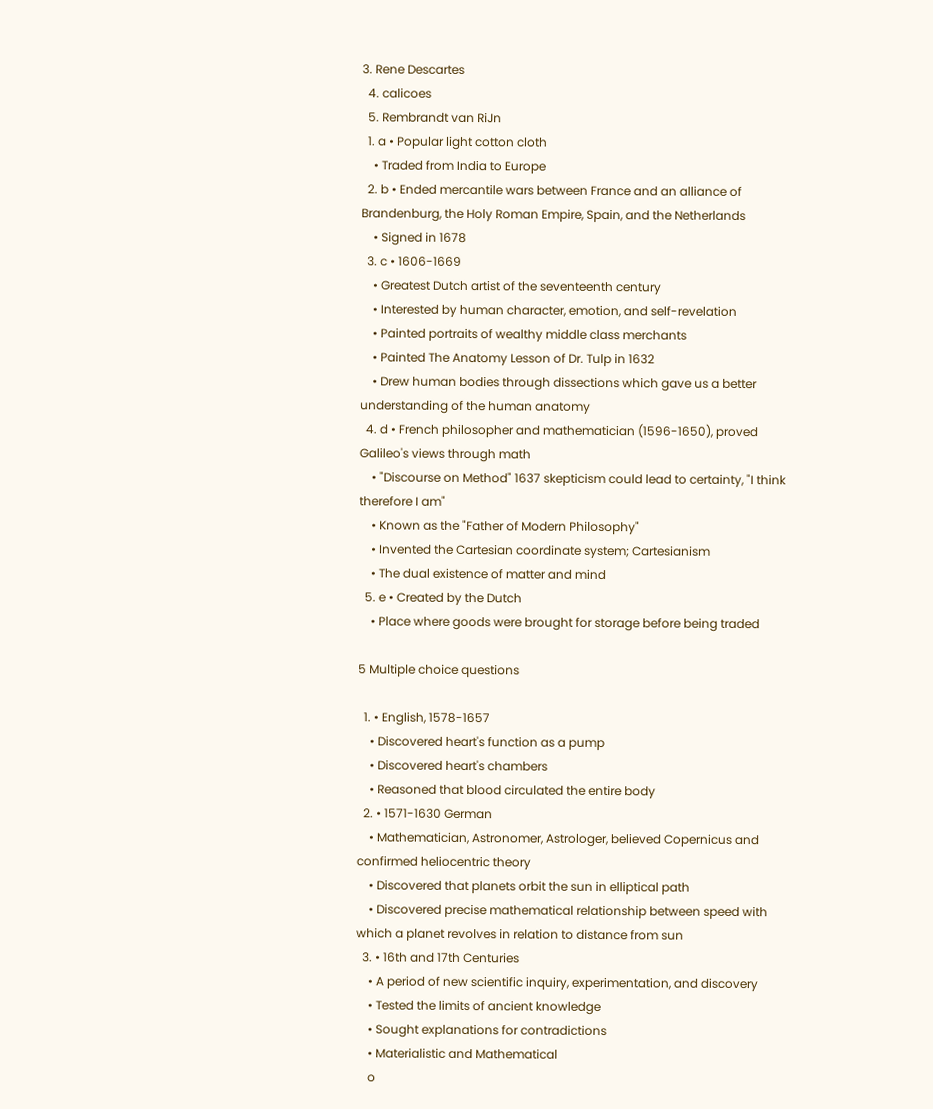3. Rene Descartes
  4. calicoes
  5. Rembrandt van RiJn
  1. a • Popular light cotton cloth
    • Traded from India to Europe
  2. b • Ended mercantile wars between France and an alliance of Brandenburg, the Holy Roman Empire, Spain, and the Netherlands
    • Signed in 1678
  3. c • 1606-1669
    • Greatest Dutch artist of the seventeenth century
    • Interested by human character, emotion, and self-revelation
    • Painted portraits of wealthy middle class merchants
    • Painted The Anatomy Lesson of Dr. Tulp in 1632
    • Drew human bodies through dissections which gave us a better understanding of the human anatomy
  4. d • French philosopher and mathematician (1596-1650), proved Galileo's views through math
    • "Discourse on Method" 1637 skepticism could lead to certainty, "I think therefore I am"
    • Known as the "Father of Modern Philosophy"
    • Invented the Cartesian coordinate system; Cartesianism
    • The dual existence of matter and mind
  5. e • Created by the Dutch
    • Place where goods were brought for storage before being traded

5 Multiple choice questions

  1. • English, 1578-1657
    • Discovered heart's function as a pump
    • Discovered heart's chambers
    • Reasoned that blood circulated the entire body
  2. • 1571-1630 German
    • Mathematician, Astronomer, Astrologer, believed Copernicus and confirmed heliocentric theory
    • Discovered that planets orbit the sun in elliptical path
    • Discovered precise mathematical relationship between speed with which a planet revolves in relation to distance from sun
  3. • 16th and 17th Centuries
    • A period of new scientific inquiry, experimentation, and discovery
    • Tested the limits of ancient knowledge
    • Sought explanations for contradictions
    • Materialistic and Mathematical
    o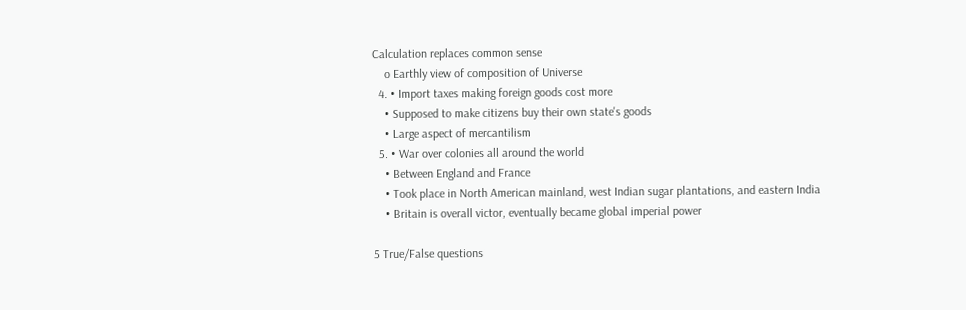Calculation replaces common sense
    o Earthly view of composition of Universe
  4. • Import taxes making foreign goods cost more
    • Supposed to make citizens buy their own state's goods
    • Large aspect of mercantilism
  5. • War over colonies all around the world
    • Between England and France
    • Took place in North American mainland, west Indian sugar plantations, and eastern India
    • Britain is overall victor, eventually became global imperial power

5 True/False questions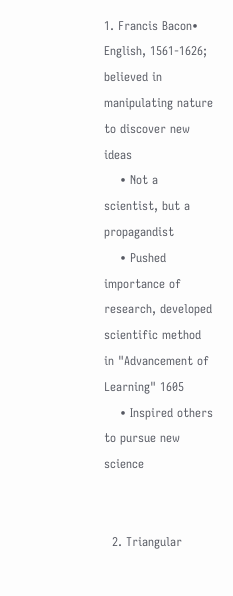1. Francis Bacon• English, 1561-1626; believed in manipulating nature to discover new ideas
    • Not a scientist, but a propagandist
    • Pushed importance of research, developed scientific method in "Advancement of Learning" 1605
    • Inspired others to pursue new science


  2. Triangular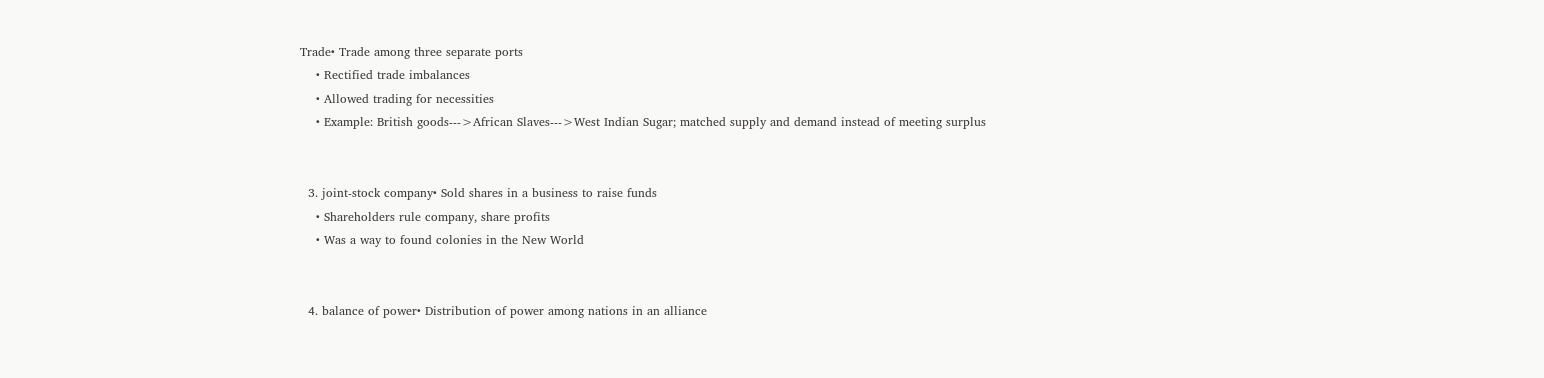Trade• Trade among three separate ports
    • Rectified trade imbalances
    • Allowed trading for necessities
    • Example: British goods--->African Slaves--->West Indian Sugar; matched supply and demand instead of meeting surplus


  3. joint-stock company• Sold shares in a business to raise funds
    • Shareholders rule company, share profits
    • Was a way to found colonies in the New World


  4. balance of power• Distribution of power among nations in an alliance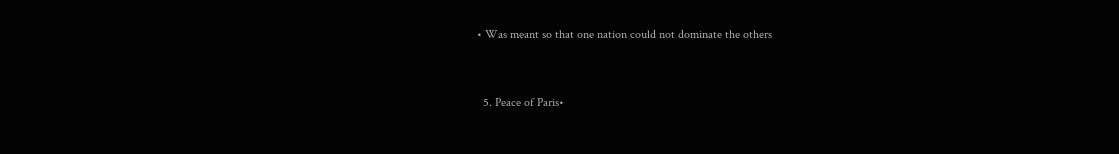• Was meant so that one nation could not dominate the others


  5. Peace of Paris•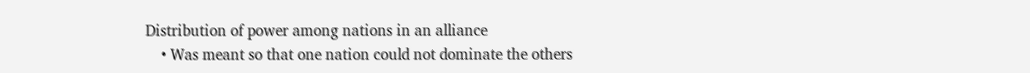Distribution of power among nations in an alliance
    • Was meant so that one nation could not dominate the others